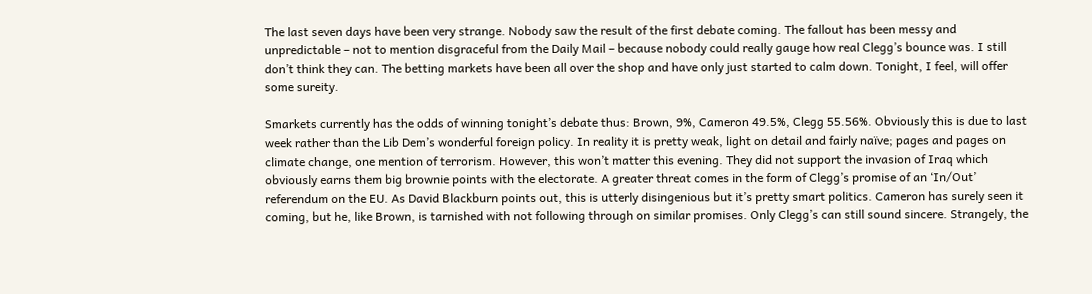The last seven days have been very strange. Nobody saw the result of the first debate coming. The fallout has been messy and unpredictable – not to mention disgraceful from the Daily Mail – because nobody could really gauge how real Clegg’s bounce was. I still don’t think they can. The betting markets have been all over the shop and have only just started to calm down. Tonight, I feel, will offer some sureity.

Smarkets currently has the odds of winning tonight’s debate thus: Brown, 9%, Cameron 49.5%, Clegg 55.56%. Obviously this is due to last week rather than the Lib Dem’s wonderful foreign policy. In reality it is pretty weak, light on detail and fairly naïve; pages and pages on climate change, one mention of terrorism. However, this won’t matter this evening. They did not support the invasion of Iraq which obviously earns them big brownie points with the electorate. A greater threat comes in the form of Clegg’s promise of an ‘In/Out’ referendum on the EU. As David Blackburn points out, this is utterly disingenious but it’s pretty smart politics. Cameron has surely seen it coming, but he, like Brown, is tarnished with not following through on similar promises. Only Clegg’s can still sound sincere. Strangely, the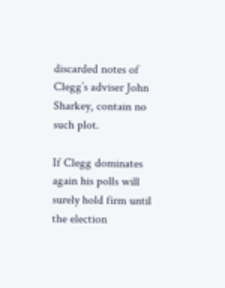discarded notes of Clegg’s adviser John Sharkey, contain no such plot.

If Clegg dominates again his polls will surely hold firm until the election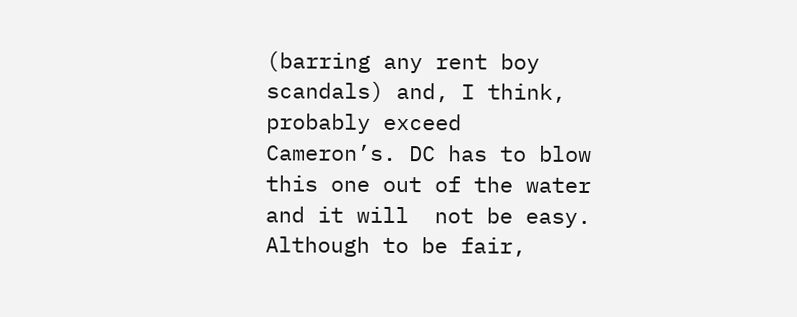(barring any rent boy scandals) and, I think, probably exceed Cameron’s. DC has to blow this one out of the water and it will  not be easy. Although to be fair,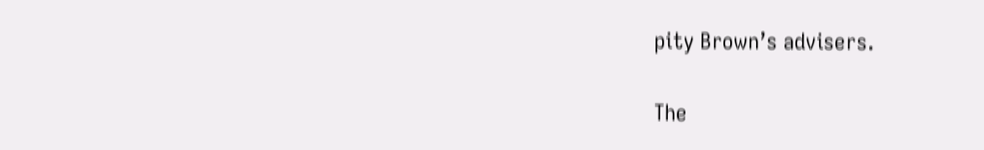pity Brown’s advisers.

The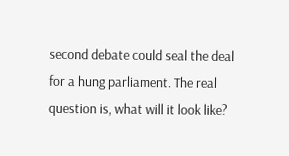second debate could seal the deal for a hung parliament. The real question is, what will it look like?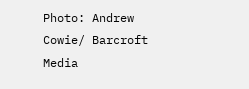Photo: Andrew Cowie/ Barcroft Media